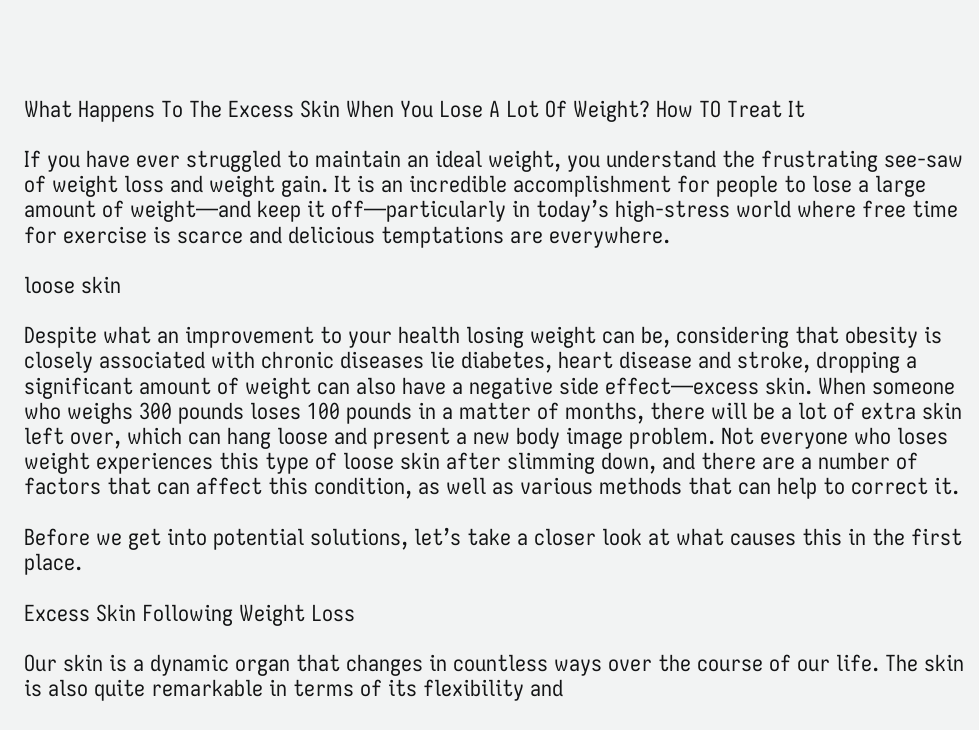What Happens To The Excess Skin When You Lose A Lot Of Weight? How TO Treat It

If you have ever struggled to maintain an ideal weight, you understand the frustrating see-saw of weight loss and weight gain. It is an incredible accomplishment for people to lose a large amount of weight—and keep it off—particularly in today’s high-stress world where free time for exercise is scarce and delicious temptations are everywhere.

loose skin

Despite what an improvement to your health losing weight can be, considering that obesity is closely associated with chronic diseases lie diabetes, heart disease and stroke, dropping a significant amount of weight can also have a negative side effect—excess skin. When someone who weighs 300 pounds loses 100 pounds in a matter of months, there will be a lot of extra skin left over, which can hang loose and present a new body image problem. Not everyone who loses weight experiences this type of loose skin after slimming down, and there are a number of factors that can affect this condition, as well as various methods that can help to correct it.

Before we get into potential solutions, let’s take a closer look at what causes this in the first place.

Excess Skin Following Weight Loss

Our skin is a dynamic organ that changes in countless ways over the course of our life. The skin is also quite remarkable in terms of its flexibility and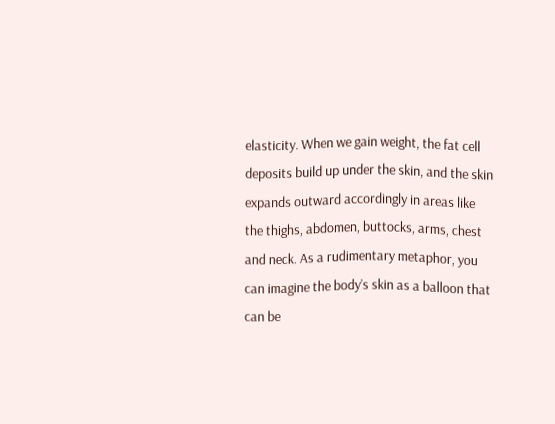elasticity. When we gain weight, the fat cell deposits build up under the skin, and the skin expands outward accordingly in areas like the thighs, abdomen, buttocks, arms, chest and neck. As a rudimentary metaphor, you can imagine the body’s skin as a balloon that can be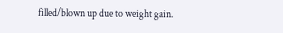filled/blown up due to weight gain.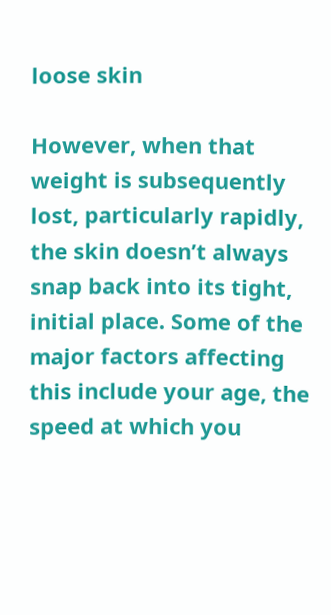loose skin

However, when that weight is subsequently lost, particularly rapidly, the skin doesn’t always snap back into its tight, initial place. Some of the major factors affecting this include your age, the speed at which you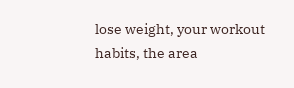lose weight, your workout habits, the area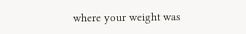where your weight was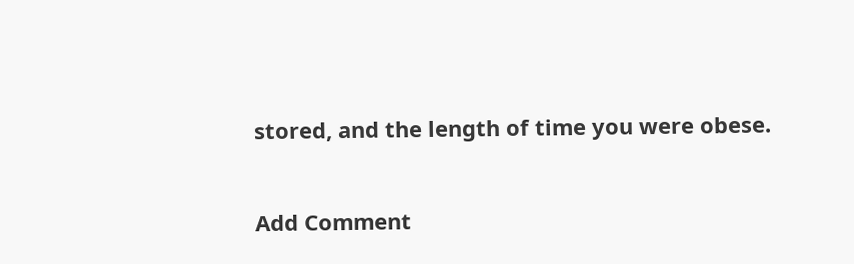stored, and the length of time you were obese.


Add Comment